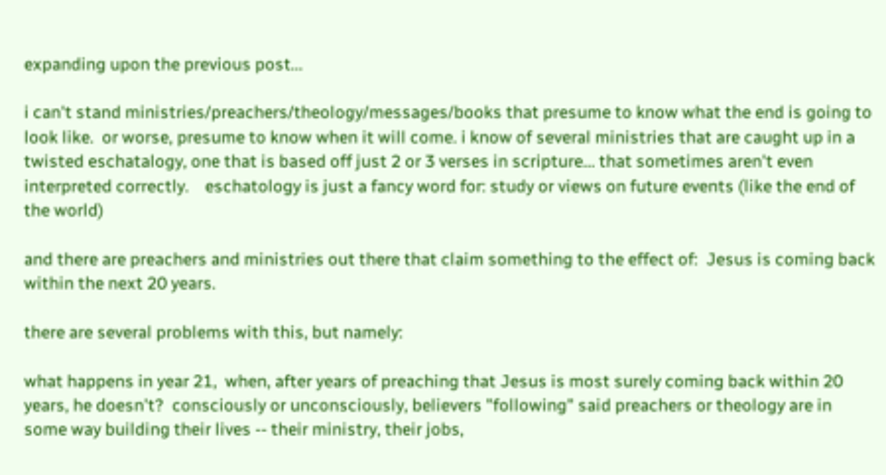expanding upon the previous post...

i can't stand ministries/preachers/theology/messages/books that presume to know what the end is going to look like.  or worse, presume to know when it will come. i know of several ministries that are caught up in a twisted eschatalogy, one that is based off just 2 or 3 verses in scripture... that sometimes aren't even interpreted correctly.    eschatology is just a fancy word for: study or views on future events (like the end of the world)

and there are preachers and ministries out there that claim something to the effect of:  Jesus is coming back within the next 20 years.

there are several problems with this, but namely:

what happens in year 21,  when, after years of preaching that Jesus is most surely coming back within 20 years, he doesn't?  consciously or unconsciously, believers "following" said preachers or theology are in some way building their lives -- their ministry, their jobs,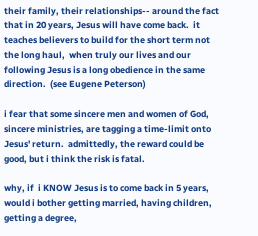their family, their relationships-- around the fact that in 20 years, Jesus will have come back.  it teaches believers to build for the short term not the long haul,  when truly our lives and our following Jesus is a long obedience in the same direction.  (see Eugene Peterson)

i fear that some sincere men and women of God, sincere ministries, are tagging a time-limit onto Jesus' return.  admittedly, the reward could be good, but i think the risk is fatal.

why, if  i KNOW Jesus is to come back in 5 years, would i bother getting married, having children, getting a degree,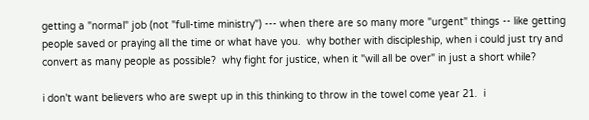getting a "normal" job (not "full-time ministry") --- when there are so many more "urgent" things -- like getting people saved or praying all the time or what have you.  why bother with discipleship, when i could just try and convert as many people as possible?  why fight for justice, when it "will all be over" in just a short while?

i don't want believers who are swept up in this thinking to throw in the towel come year 21.  i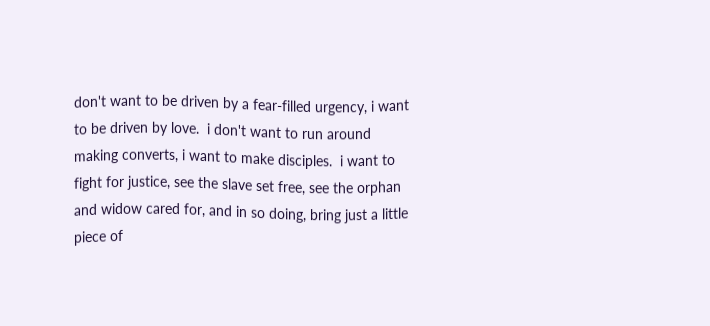don't want to be driven by a fear-filled urgency, i want to be driven by love.  i don't want to run around making converts, i want to make disciples.  i want to fight for justice, see the slave set free, see the orphan and widow cared for, and in so doing, bring just a little piece of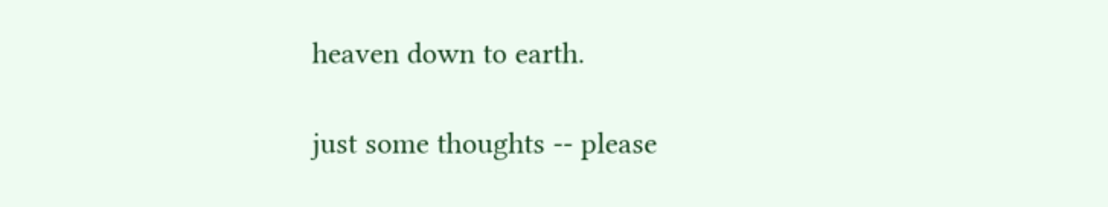heaven down to earth.

just some thoughts -- please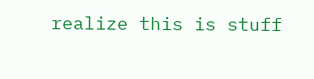realize this is stuff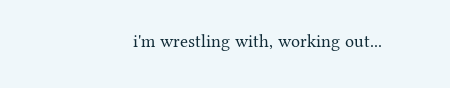i'm wrestling with, working out...